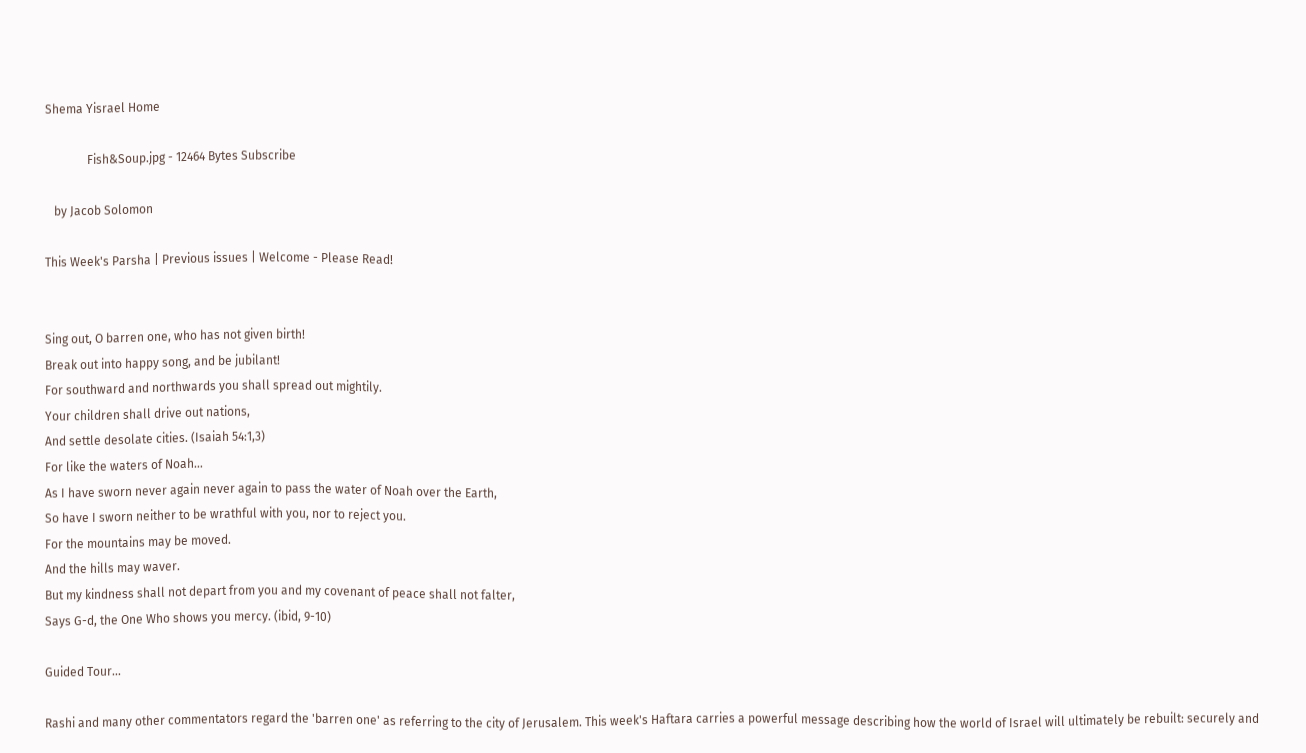Shema Yisrael Home

              Fish&Soup.jpg - 12464 Bytes Subscribe

   by Jacob Solomon

This Week's Parsha | Previous issues | Welcome - Please Read!


Sing out, O barren one, who has not given birth!
Break out into happy song, and be jubilant!
For southward and northwards you shall spread out mightily.
Your children shall drive out nations,
And settle desolate cities. (Isaiah 54:1,3)
For like the waters of Noah…
As I have sworn never again never again to pass the water of Noah over the Earth,
So have I sworn neither to be wrathful with you, nor to reject you.
For the mountains may be moved.
And the hills may waver.
But my kindness shall not depart from you and my covenant of peace shall not falter,
Says G-d, the One Who shows you mercy. (ibid, 9-10)

Guided Tour...

Rashi and many other commentators regard the 'barren one' as referring to the city of Jerusalem. This week's Haftara carries a powerful message describing how the world of Israel will ultimately be rebuilt: securely and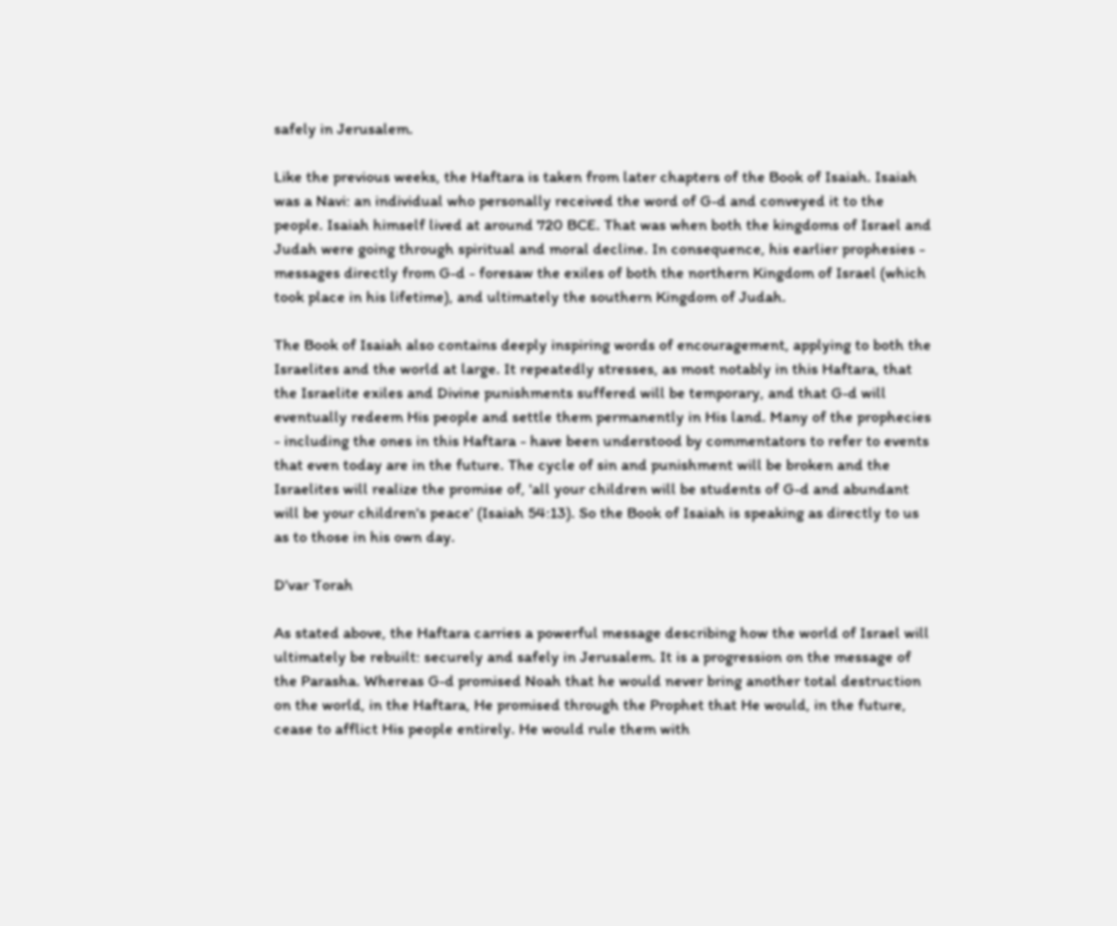safely in Jerusalem.

Like the previous weeks, the Haftara is taken from later chapters of the Book of Isaiah. Isaiah was a Navi: an individual who personally received the word of G-d and conveyed it to the people. Isaiah himself lived at around 720 BCE. That was when both the kingdoms of Israel and Judah were going through spiritual and moral decline. In consequence, his earlier prophesies - messages directly from G-d - foresaw the exiles of both the northern Kingdom of Israel (which took place in his lifetime), and ultimately the southern Kingdom of Judah.

The Book of Isaiah also contains deeply inspiring words of encouragement, applying to both the Israelites and the world at large. It repeatedly stresses, as most notably in this Haftara, that the Israelite exiles and Divine punishments suffered will be temporary, and that G-d will eventually redeem His people and settle them permanently in His land. Many of the prophecies - including the ones in this Haftara - have been understood by commentators to refer to events that even today are in the future. The cycle of sin and punishment will be broken and the Israelites will realize the promise of, 'all your children will be students of G-d and abundant will be your children's peace' (Isaiah 54:13). So the Book of Isaiah is speaking as directly to us as to those in his own day.

D'var Torah

As stated above, the Haftara carries a powerful message describing how the world of Israel will ultimately be rebuilt: securely and safely in Jerusalem. It is a progression on the message of the Parasha. Whereas G-d promised Noah that he would never bring another total destruction on the world, in the Haftara, He promised through the Prophet that He would, in the future, cease to afflict His people entirely. He would rule them with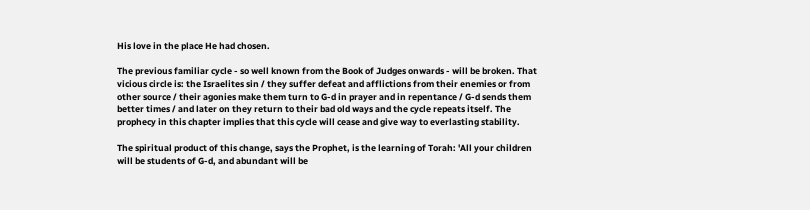His love in the place He had chosen.

The previous familiar cycle - so well known from the Book of Judges onwards - will be broken. That vicious circle is: the Israelites sin / they suffer defeat and afflictions from their enemies or from other source / their agonies make them turn to G-d in prayer and in repentance / G-d sends them better times / and later on they return to their bad old ways and the cycle repeats itself. The prophecy in this chapter implies that this cycle will cease and give way to everlasting stability.

The spiritual product of this change, says the Prophet, is the learning of Torah: 'All your children will be students of G-d, and abundant will be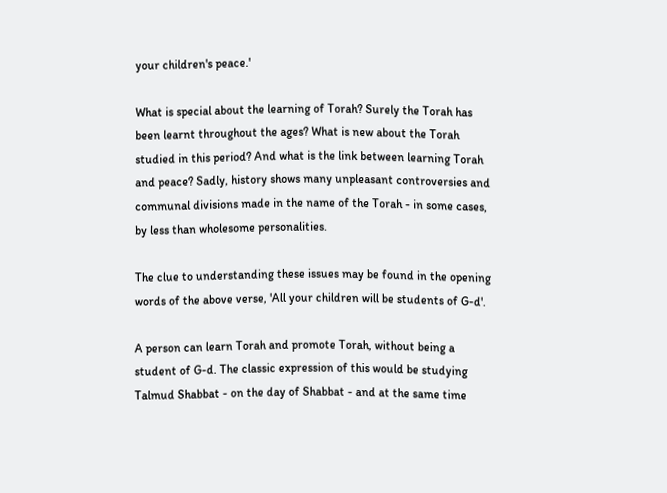your children's peace.'

What is special about the learning of Torah? Surely the Torah has been learnt throughout the ages? What is new about the Torah studied in this period? And what is the link between learning Torah and peace? Sadly, history shows many unpleasant controversies and communal divisions made in the name of the Torah - in some cases, by less than wholesome personalities.

The clue to understanding these issues may be found in the opening words of the above verse, 'All your children will be students of G-d'.

A person can learn Torah and promote Torah, without being a student of G-d. The classic expression of this would be studying Talmud Shabbat - on the day of Shabbat - and at the same time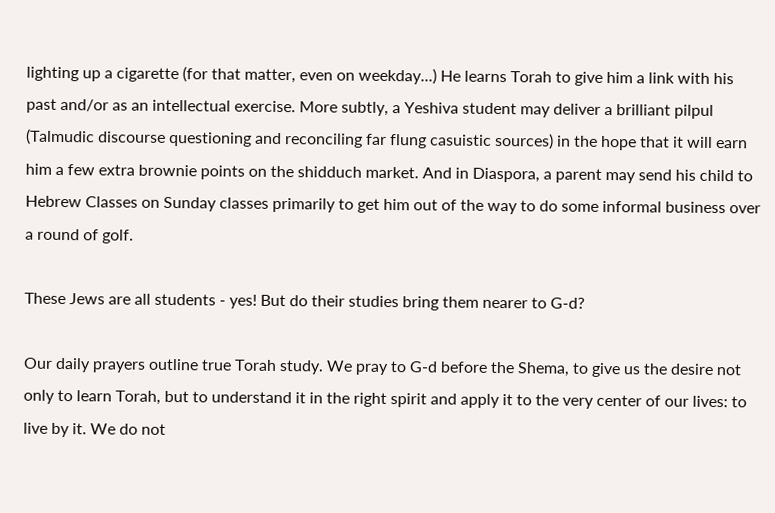lighting up a cigarette (for that matter, even on weekday...) He learns Torah to give him a link with his past and/or as an intellectual exercise. More subtly, a Yeshiva student may deliver a brilliant pilpul (Talmudic discourse questioning and reconciling far flung casuistic sources) in the hope that it will earn him a few extra brownie points on the shidduch market. And in Diaspora, a parent may send his child to Hebrew Classes on Sunday classes primarily to get him out of the way to do some informal business over a round of golf.

These Jews are all students - yes! But do their studies bring them nearer to G-d?

Our daily prayers outline true Torah study. We pray to G-d before the Shema, to give us the desire not only to learn Torah, but to understand it in the right spirit and apply it to the very center of our lives: to live by it. We do not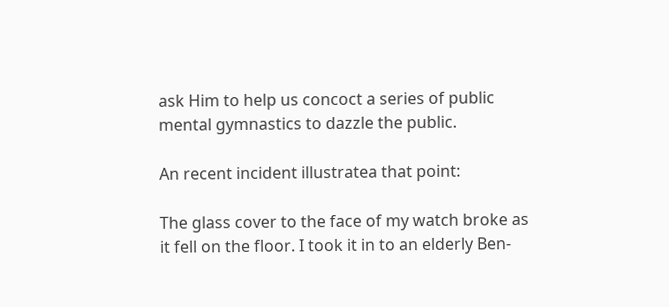ask Him to help us concoct a series of public mental gymnastics to dazzle the public.

An recent incident illustratea that point:

The glass cover to the face of my watch broke as it fell on the floor. I took it in to an elderly Ben-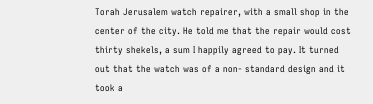Torah Jerusalem watch repairer, with a small shop in the center of the city. He told me that the repair would cost thirty shekels, a sum I happily agreed to pay. It turned out that the watch was of a non- standard design and it took a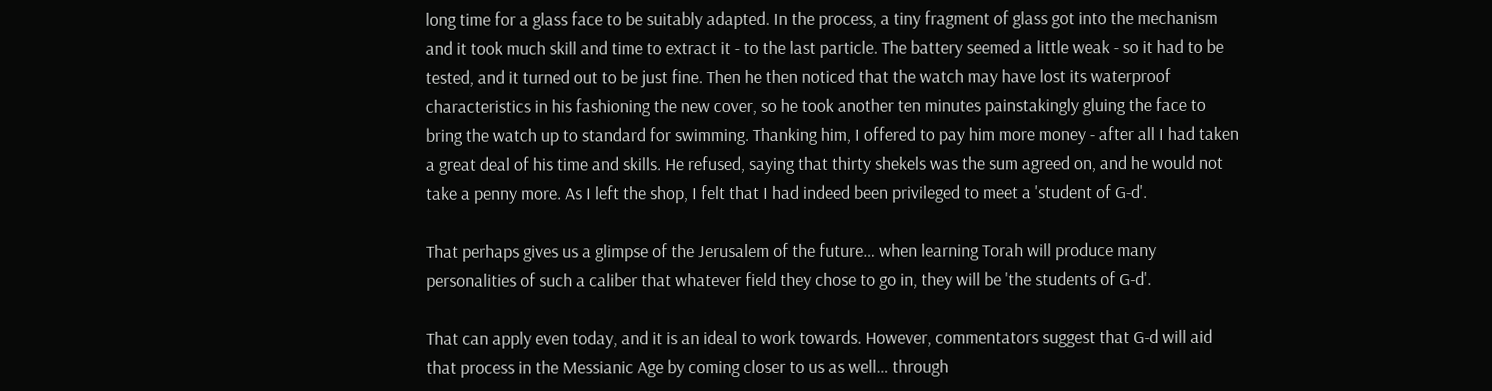long time for a glass face to be suitably adapted. In the process, a tiny fragment of glass got into the mechanism and it took much skill and time to extract it - to the last particle. The battery seemed a little weak - so it had to be tested, and it turned out to be just fine. Then he then noticed that the watch may have lost its waterproof characteristics in his fashioning the new cover, so he took another ten minutes painstakingly gluing the face to bring the watch up to standard for swimming. Thanking him, I offered to pay him more money - after all I had taken a great deal of his time and skills. He refused, saying that thirty shekels was the sum agreed on, and he would not take a penny more. As I left the shop, I felt that I had indeed been privileged to meet a 'student of G-d'.

That perhaps gives us a glimpse of the Jerusalem of the future… when learning Torah will produce many personalities of such a caliber that whatever field they chose to go in, they will be 'the students of G-d'.

That can apply even today, and it is an ideal to work towards. However, commentators suggest that G-d will aid that process in the Messianic Age by coming closer to us as well… through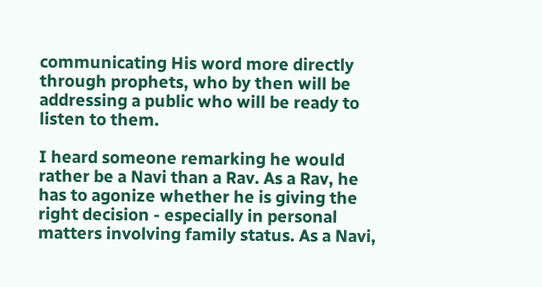communicating His word more directly through prophets, who by then will be addressing a public who will be ready to listen to them.

I heard someone remarking he would rather be a Navi than a Rav. As a Rav, he has to agonize whether he is giving the right decision - especially in personal matters involving family status. As a Navi,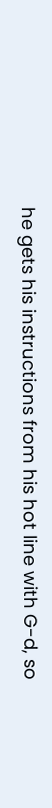he gets his instructions from his hot line with G-d, so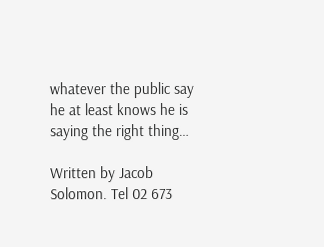whatever the public say he at least knows he is saying the right thing…

Written by Jacob Solomon. Tel 02 673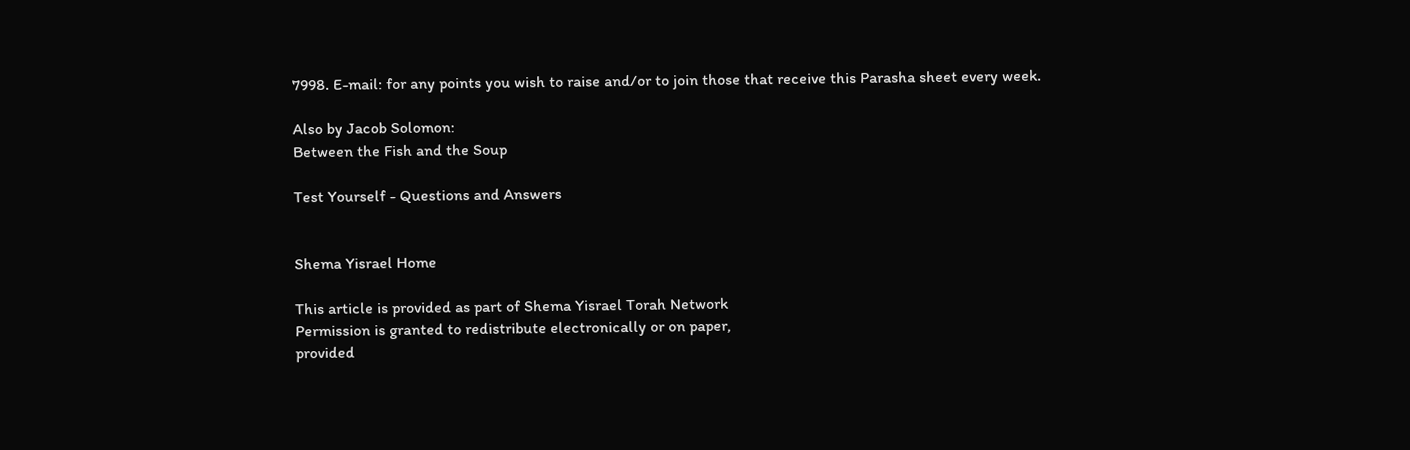7998. E-mail: for any points you wish to raise and/or to join those that receive this Parasha sheet every week.

Also by Jacob Solomon:
Between the Fish and the Soup

Test Yourself - Questions and Answers


Shema Yisrael Home

This article is provided as part of Shema Yisrael Torah Network
Permission is granted to redistribute electronically or on paper,
provided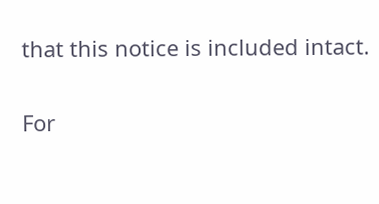that this notice is included intact.

For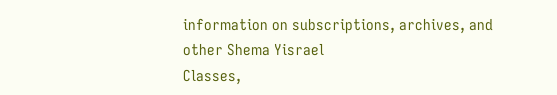information on subscriptions, archives, and
other Shema Yisrael
Classes,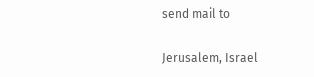send mail to

Jerusalem, Israel